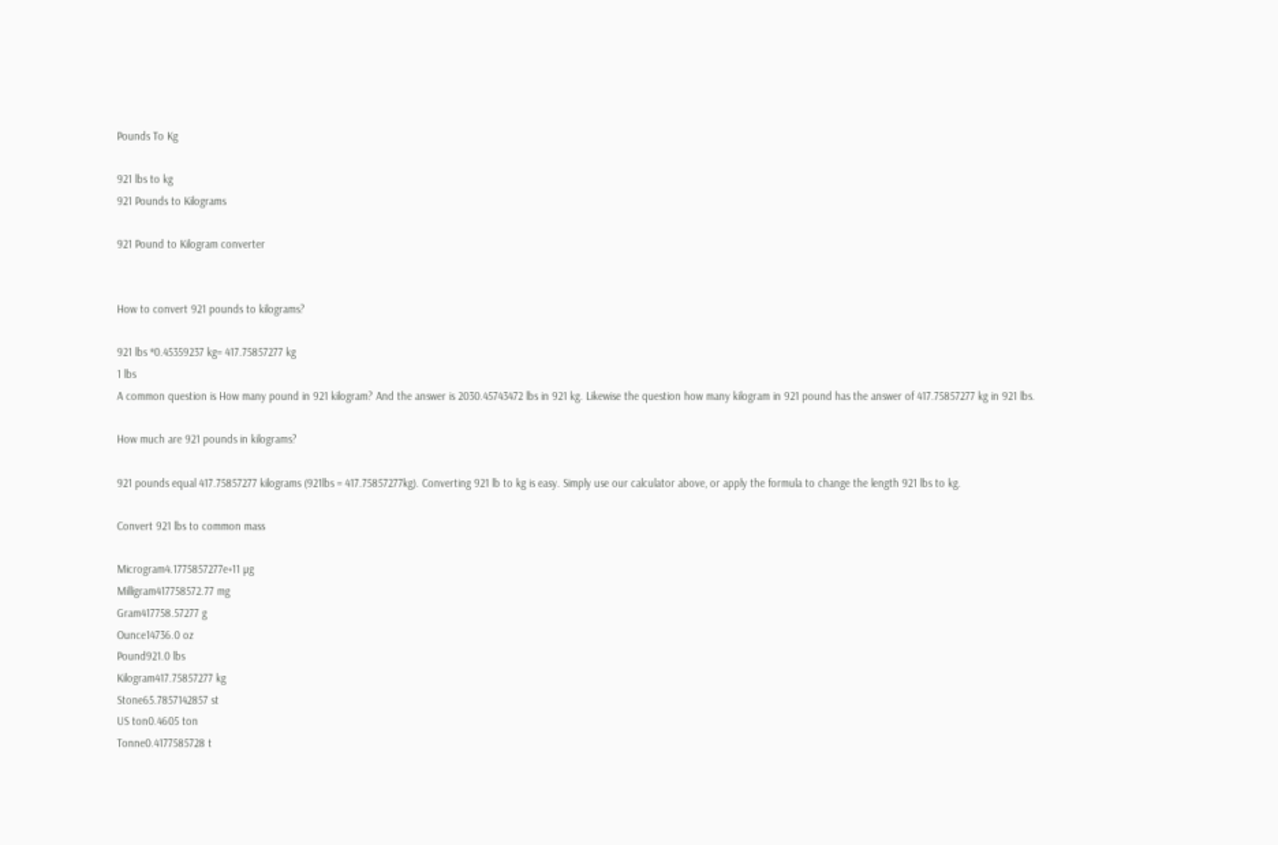Pounds To Kg

921 lbs to kg
921 Pounds to Kilograms

921 Pound to Kilogram converter


How to convert 921 pounds to kilograms?

921 lbs *0.45359237 kg= 417.75857277 kg
1 lbs
A common question is How many pound in 921 kilogram? And the answer is 2030.45743472 lbs in 921 kg. Likewise the question how many kilogram in 921 pound has the answer of 417.75857277 kg in 921 lbs.

How much are 921 pounds in kilograms?

921 pounds equal 417.75857277 kilograms (921lbs = 417.75857277kg). Converting 921 lb to kg is easy. Simply use our calculator above, or apply the formula to change the length 921 lbs to kg.

Convert 921 lbs to common mass

Microgram4.1775857277e+11 µg
Milligram417758572.77 mg
Gram417758.57277 g
Ounce14736.0 oz
Pound921.0 lbs
Kilogram417.75857277 kg
Stone65.7857142857 st
US ton0.4605 ton
Tonne0.4177585728 t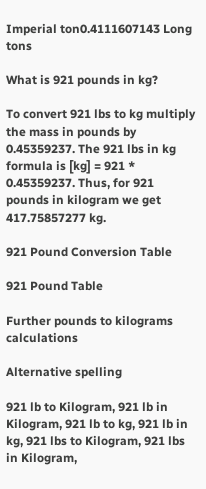Imperial ton0.4111607143 Long tons

What is 921 pounds in kg?

To convert 921 lbs to kg multiply the mass in pounds by 0.45359237. The 921 lbs in kg formula is [kg] = 921 * 0.45359237. Thus, for 921 pounds in kilogram we get 417.75857277 kg.

921 Pound Conversion Table

921 Pound Table

Further pounds to kilograms calculations

Alternative spelling

921 lb to Kilogram, 921 lb in Kilogram, 921 lb to kg, 921 lb in kg, 921 lbs to Kilogram, 921 lbs in Kilogram,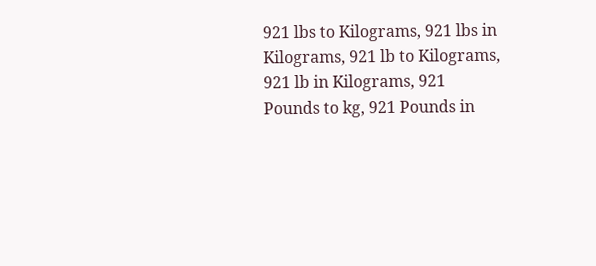921 lbs to Kilograms, 921 lbs in Kilograms, 921 lb to Kilograms, 921 lb in Kilograms, 921 Pounds to kg, 921 Pounds in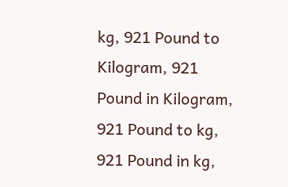kg, 921 Pound to Kilogram, 921 Pound in Kilogram, 921 Pound to kg, 921 Pound in kg,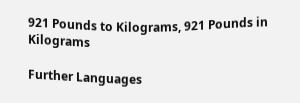921 Pounds to Kilograms, 921 Pounds in Kilograms

Further Languages